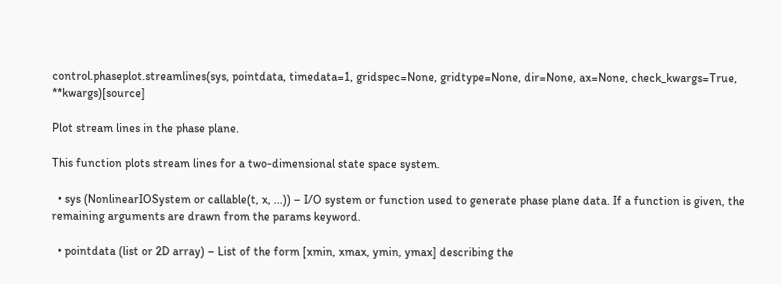control.phaseplot.streamlines(sys, pointdata, timedata=1, gridspec=None, gridtype=None, dir=None, ax=None, check_kwargs=True, **kwargs)[source]

Plot stream lines in the phase plane.

This function plots stream lines for a two-dimensional state space system.

  • sys (NonlinearIOSystem or callable(t, x, ...)) – I/O system or function used to generate phase plane data. If a function is given, the remaining arguments are drawn from the params keyword.

  • pointdata (list or 2D array) – List of the form [xmin, xmax, ymin, ymax] describing the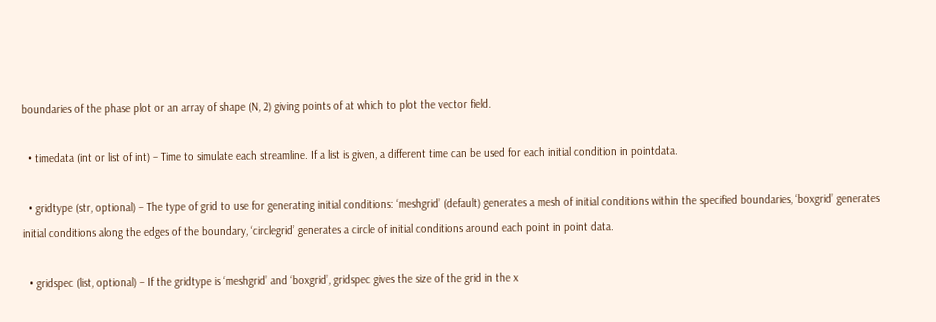boundaries of the phase plot or an array of shape (N, 2) giving points of at which to plot the vector field.

  • timedata (int or list of int) – Time to simulate each streamline. If a list is given, a different time can be used for each initial condition in pointdata.

  • gridtype (str, optional) – The type of grid to use for generating initial conditions: ‘meshgrid’ (default) generates a mesh of initial conditions within the specified boundaries, ‘boxgrid’ generates initial conditions along the edges of the boundary, ‘circlegrid’ generates a circle of initial conditions around each point in point data.

  • gridspec (list, optional) – If the gridtype is ‘meshgrid’ and ‘boxgrid’, gridspec gives the size of the grid in the x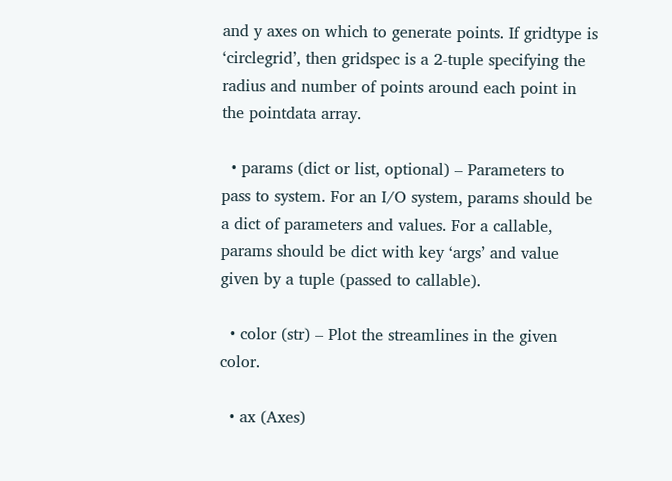and y axes on which to generate points. If gridtype is ‘circlegrid’, then gridspec is a 2-tuple specifying the radius and number of points around each point in the pointdata array.

  • params (dict or list, optional) – Parameters to pass to system. For an I/O system, params should be a dict of parameters and values. For a callable, params should be dict with key ‘args’ and value given by a tuple (passed to callable).

  • color (str) – Plot the streamlines in the given color.

  • ax (Axes)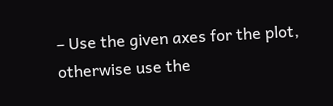– Use the given axes for the plot, otherwise use the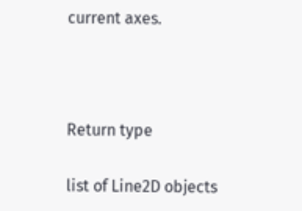current axes.



Return type

list of Line2D objects